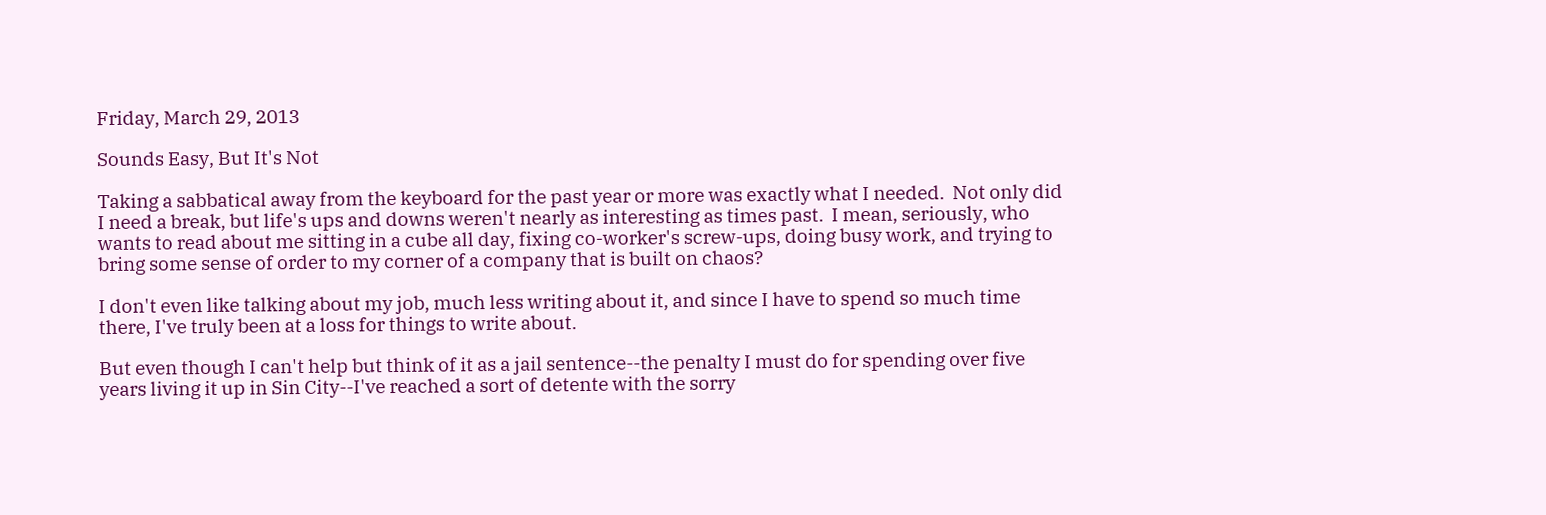Friday, March 29, 2013

Sounds Easy, But It's Not

Taking a sabbatical away from the keyboard for the past year or more was exactly what I needed.  Not only did I need a break, but life's ups and downs weren't nearly as interesting as times past.  I mean, seriously, who wants to read about me sitting in a cube all day, fixing co-worker's screw-ups, doing busy work, and trying to bring some sense of order to my corner of a company that is built on chaos?

I don't even like talking about my job, much less writing about it, and since I have to spend so much time there, I've truly been at a loss for things to write about.

But even though I can't help but think of it as a jail sentence--the penalty I must do for spending over five years living it up in Sin City--I've reached a sort of detente with the sorry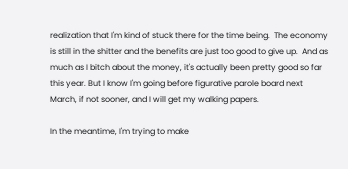realization that I'm kind of stuck there for the time being.  The economy is still in the shitter and the benefits are just too good to give up.  And as much as I bitch about the money, it's actually been pretty good so far this year. But I know I'm going before figurative parole board next March, if not sooner, and I will get my walking papers.

In the meantime, I'm trying to make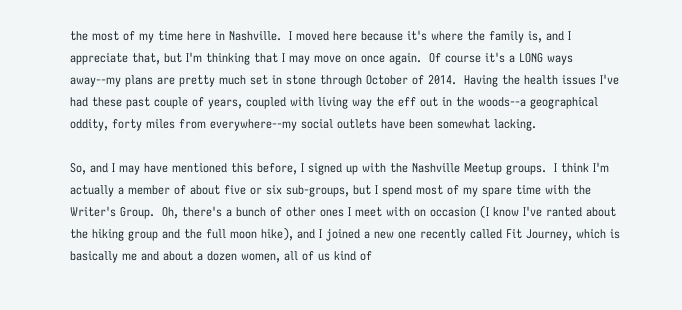the most of my time here in Nashville.  I moved here because it's where the family is, and I appreciate that, but I'm thinking that I may move on once again.  Of course it's a LONG ways away--my plans are pretty much set in stone through October of 2014.  Having the health issues I've had these past couple of years, coupled with living way the eff out in the woods--a geographical oddity, forty miles from everywhere--my social outlets have been somewhat lacking.

So, and I may have mentioned this before, I signed up with the Nashville Meetup groups.  I think I'm actually a member of about five or six sub-groups, but I spend most of my spare time with the Writer's Group.  Oh, there's a bunch of other ones I meet with on occasion (I know I've ranted about the hiking group and the full moon hike), and I joined a new one recently called Fit Journey, which is basically me and about a dozen women, all of us kind of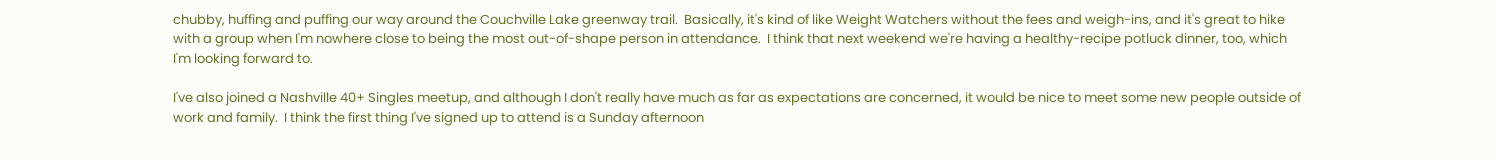chubby, huffing and puffing our way around the Couchville Lake greenway trail.  Basically, it's kind of like Weight Watchers without the fees and weigh-ins, and it's great to hike with a group when I'm nowhere close to being the most out-of-shape person in attendance.  I think that next weekend we're having a healthy-recipe potluck dinner, too, which I'm looking forward to.

I've also joined a Nashville 40+ Singles meetup, and although I don't really have much as far as expectations are concerned, it would be nice to meet some new people outside of work and family.  I think the first thing I've signed up to attend is a Sunday afternoon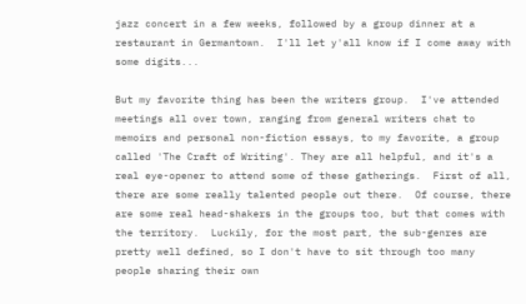jazz concert in a few weeks, followed by a group dinner at a restaurant in Germantown.  I'll let y'all know if I come away with some digits...

But my favorite thing has been the writers group.  I've attended meetings all over town, ranging from general writers chat to memoirs and personal non-fiction essays, to my favorite, a group called 'The Craft of Writing'. They are all helpful, and it's a real eye-opener to attend some of these gatherings.  First of all, there are some really talented people out there.  Of course, there are some real head-shakers in the groups too, but that comes with the territory.  Luckily, for the most part, the sub-genres are pretty well defined, so I don't have to sit through too many people sharing their own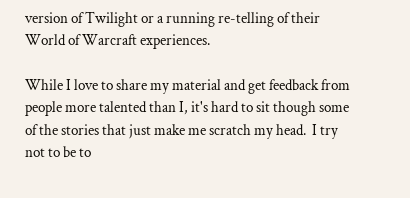version of Twilight or a running re-telling of their World of Warcraft experiences.

While I love to share my material and get feedback from people more talented than I, it's hard to sit though some of the stories that just make me scratch my head.  I try not to be to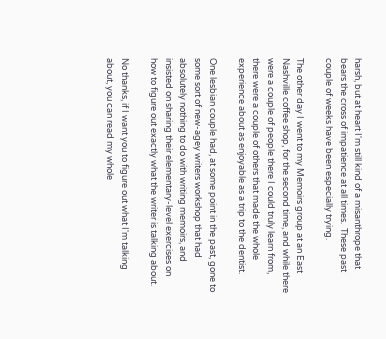harsh, but at heart I'm still kind of a misanthrope that bears the cross of impatience at all times.  These past couple of weeks have been especially trying.

The other day I went to my Memoirs group at an East Nashville coffee shop, for the second time, and while there were a couple of people there I could truly learn from, there were a couple of others that made the whole experience about as enjoyable as a trip to the dentist.

One lesbian couple had, at some point in the past, gone to some sort of new-agey writers workshop that had absolutely nothing to do with writing memoirs, and insisted on sharing their elementary-level exercises on how to figure out exactly what the writer is talking about.

No thanks, if I want you to figure out what I'm talking about, you can read my whole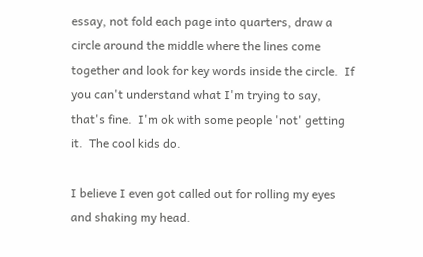essay, not fold each page into quarters, draw a circle around the middle where the lines come together and look for key words inside the circle.  If you can't understand what I'm trying to say, that's fine.  I'm ok with some people 'not' getting it.  The cool kids do.

I believe I even got called out for rolling my eyes and shaking my head.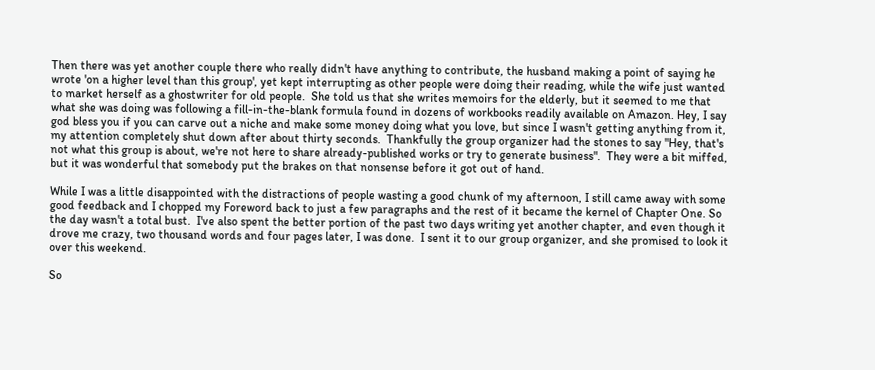Then there was yet another couple there who really didn't have anything to contribute, the husband making a point of saying he wrote 'on a higher level than this group', yet kept interrupting as other people were doing their reading, while the wife just wanted to market herself as a ghostwriter for old people.  She told us that she writes memoirs for the elderly, but it seemed to me that what she was doing was following a fill-in-the-blank formula found in dozens of workbooks readily available on Amazon. Hey, I say god bless you if you can carve out a niche and make some money doing what you love, but since I wasn't getting anything from it, my attention completely shut down after about thirty seconds.  Thankfully the group organizer had the stones to say "Hey, that's not what this group is about, we're not here to share already-published works or try to generate business".  They were a bit miffed, but it was wonderful that somebody put the brakes on that nonsense before it got out of hand.

While I was a little disappointed with the distractions of people wasting a good chunk of my afternoon, I still came away with some good feedback and I chopped my Foreword back to just a few paragraphs and the rest of it became the kernel of Chapter One. So the day wasn't a total bust.  I've also spent the better portion of the past two days writing yet another chapter, and even though it drove me crazy, two thousand words and four pages later, I was done.  I sent it to our group organizer, and she promised to look it over this weekend.

So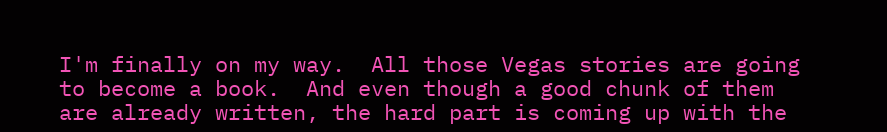I'm finally on my way.  All those Vegas stories are going to become a book.  And even though a good chunk of them are already written, the hard part is coming up with the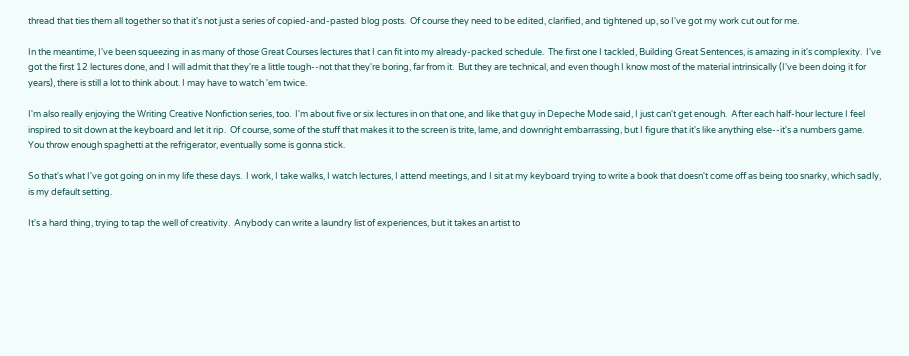thread that ties them all together so that it's not just a series of copied-and-pasted blog posts.  Of course they need to be edited, clarified, and tightened up, so I've got my work cut out for me.

In the meantime, I've been squeezing in as many of those Great Courses lectures that I can fit into my already-packed schedule.  The first one I tackled, Building Great Sentences, is amazing in it's complexity.  I've got the first 12 lectures done, and I will admit that they're a little tough--not that they're boring, far from it.  But they are technical, and even though I know most of the material intrinsically (I've been doing it for years), there is still a lot to think about. I may have to watch 'em twice.

I'm also really enjoying the Writing Creative Nonfiction series, too.  I'm about five or six lectures in on that one, and like that guy in Depeche Mode said, I just can't get enough.  After each half-hour lecture I feel inspired to sit down at the keyboard and let it rip.  Of course, some of the stuff that makes it to the screen is trite, lame, and downright embarrassing, but I figure that it's like anything else--it's a numbers game.  You throw enough spaghetti at the refrigerator, eventually some is gonna stick.

So that's what I've got going on in my life these days.  I work, I take walks, I watch lectures, I attend meetings, and I sit at my keyboard trying to write a book that doesn't come off as being too snarky, which sadly, is my default setting.

It's a hard thing, trying to tap the well of creativity.  Anybody can write a laundry list of experiences, but it takes an artist to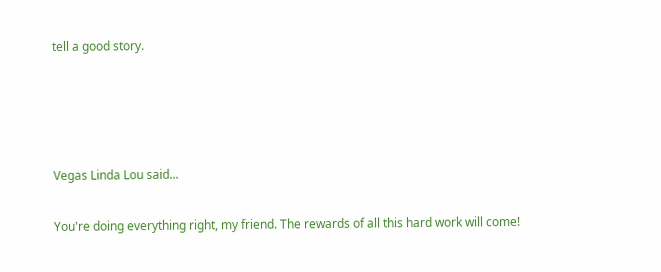tell a good story.




Vegas Linda Lou said...

You're doing everything right, my friend. The rewards of all this hard work will come!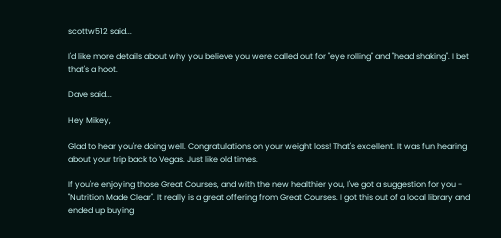scottw512 said...

I'd like more details about why you believe you were called out for "eye rolling" and "head shaking". I bet that's a hoot.

Dave said...

Hey Mikey,

Glad to hear you're doing well. Congratulations on your weight loss! That's excellent. It was fun hearing about your trip back to Vegas. Just like old times.

If you're enjoying those Great Courses, and with the new healthier you, I've got a suggestion for you - "Nutrition Made Clear". It really is a great offering from Great Courses. I got this out of a local library and ended up buying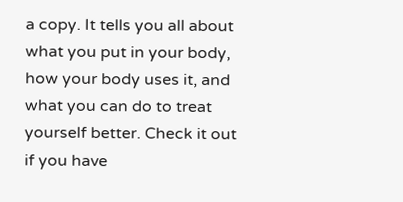a copy. It tells you all about what you put in your body, how your body uses it, and what you can do to treat yourself better. Check it out if you have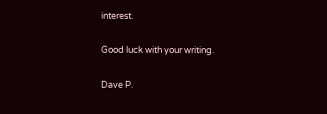interest.

Good luck with your writing.

Dave P.